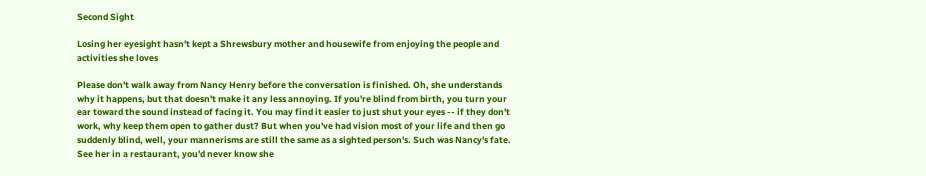Second Sight

Losing her eyesight hasn't kept a Shrewsbury mother and housewife from enjoying the people and activities she loves

Please don't walk away from Nancy Henry before the conversation is finished. Oh, she understands why it happens, but that doesn't make it any less annoying. If you're blind from birth, you turn your ear toward the sound instead of facing it. You may find it easier to just shut your eyes -- if they don't work, why keep them open to gather dust? But when you've had vision most of your life and then go suddenly blind, well, your mannerisms are still the same as a sighted person's. Such was Nancy's fate. See her in a restaurant, you'd never know she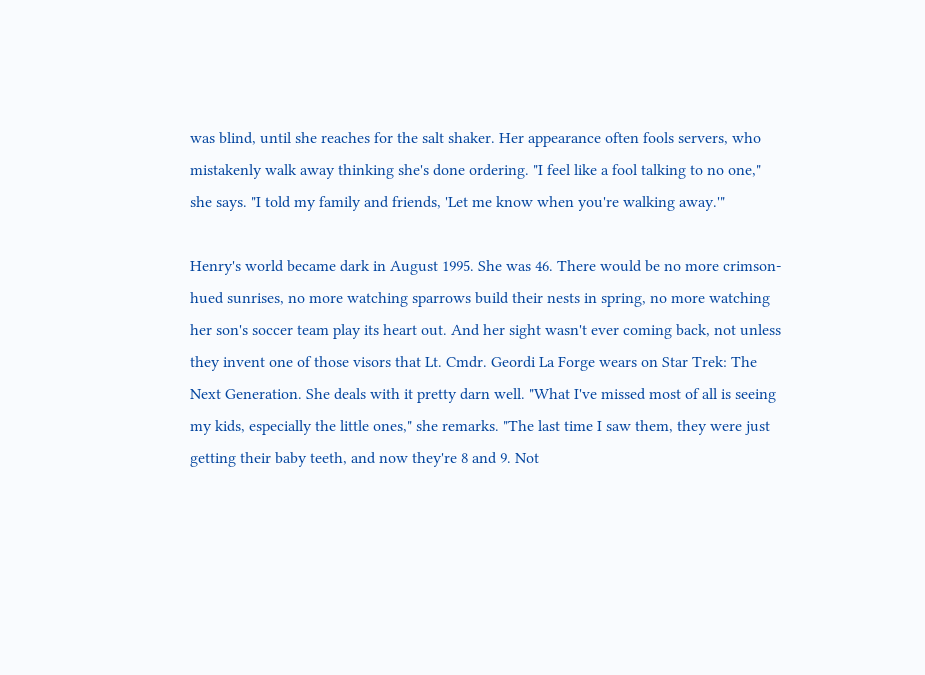was blind, until she reaches for the salt shaker. Her appearance often fools servers, who mistakenly walk away thinking she's done ordering. "I feel like a fool talking to no one," she says. "I told my family and friends, 'Let me know when you're walking away.'"

Henry's world became dark in August 1995. She was 46. There would be no more crimson-hued sunrises, no more watching sparrows build their nests in spring, no more watching her son's soccer team play its heart out. And her sight wasn't ever coming back, not unless they invent one of those visors that Lt. Cmdr. Geordi La Forge wears on Star Trek: The Next Generation. She deals with it pretty darn well. "What I've missed most of all is seeing my kids, especially the little ones," she remarks. "The last time I saw them, they were just getting their baby teeth, and now they're 8 and 9. Not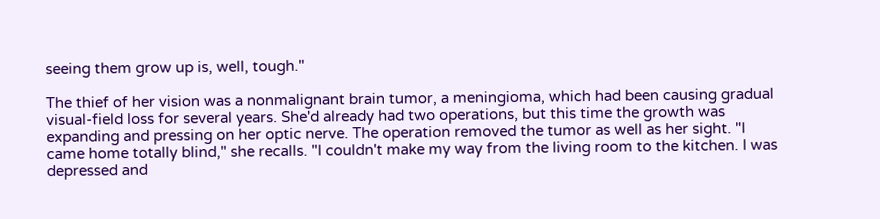seeing them grow up is, well, tough."

The thief of her vision was a nonmalignant brain tumor, a meningioma, which had been causing gradual visual-field loss for several years. She'd already had two operations, but this time the growth was expanding and pressing on her optic nerve. The operation removed the tumor as well as her sight. "I came home totally blind," she recalls. "I couldn't make my way from the living room to the kitchen. I was depressed and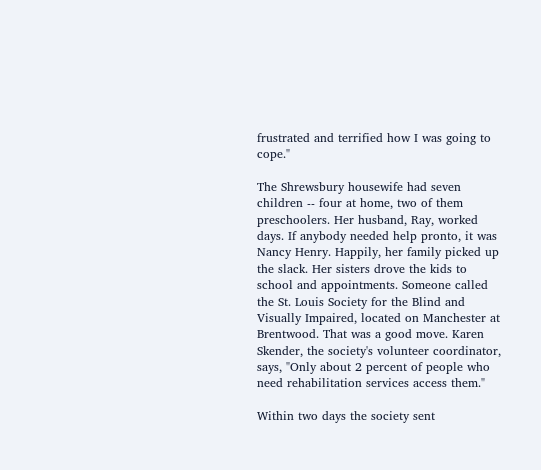frustrated and terrified how I was going to cope."

The Shrewsbury housewife had seven children -- four at home, two of them preschoolers. Her husband, Ray, worked days. If anybody needed help pronto, it was Nancy Henry. Happily, her family picked up the slack. Her sisters drove the kids to school and appointments. Someone called the St. Louis Society for the Blind and Visually Impaired, located on Manchester at Brentwood. That was a good move. Karen Skender, the society's volunteer coordinator, says, "Only about 2 percent of people who need rehabilitation services access them."

Within two days the society sent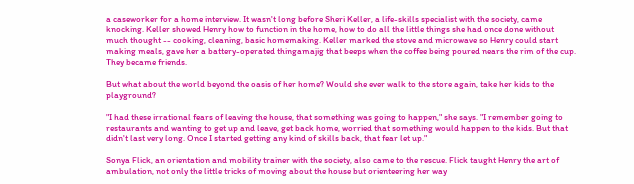a caseworker for a home interview. It wasn't long before Sheri Keller, a life-skills specialist with the society, came knocking. Keller showed Henry how to function in the home, how to do all the little things she had once done without much thought -- cooking, cleaning, basic homemaking. Keller marked the stove and microwave so Henry could start making meals, gave her a battery-operated thingamajig that beeps when the coffee being poured nears the rim of the cup. They became friends.

But what about the world beyond the oasis of her home? Would she ever walk to the store again, take her kids to the playground?

"I had these irrational fears of leaving the house, that something was going to happen," she says. "I remember going to restaurants and wanting to get up and leave, get back home, worried that something would happen to the kids. But that didn't last very long. Once I started getting any kind of skills back, that fear let up."

Sonya Flick, an orientation and mobility trainer with the society, also came to the rescue. Flick taught Henry the art of ambulation, not only the little tricks of moving about the house but orienteering her way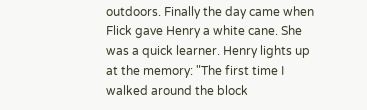outdoors. Finally the day came when Flick gave Henry a white cane. She was a quick learner. Henry lights up at the memory: "The first time I walked around the block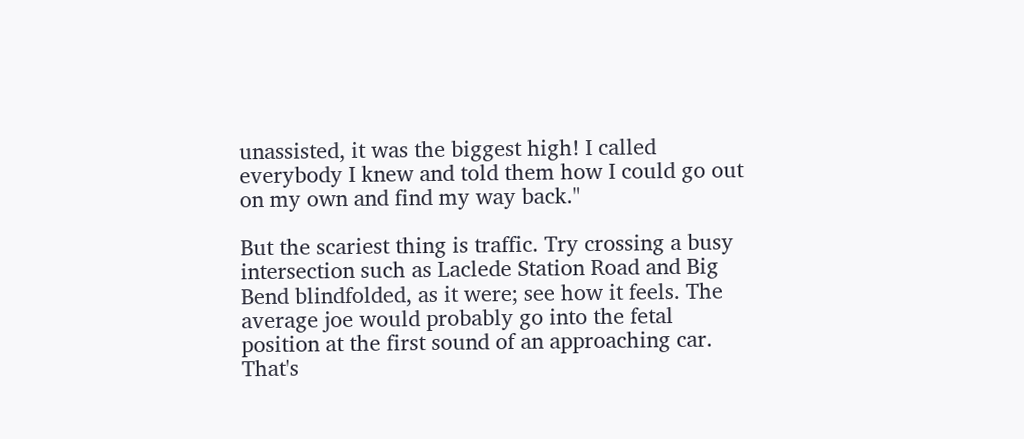unassisted, it was the biggest high! I called everybody I knew and told them how I could go out on my own and find my way back."

But the scariest thing is traffic. Try crossing a busy intersection such as Laclede Station Road and Big Bend blindfolded, as it were; see how it feels. The average joe would probably go into the fetal position at the first sound of an approaching car. That's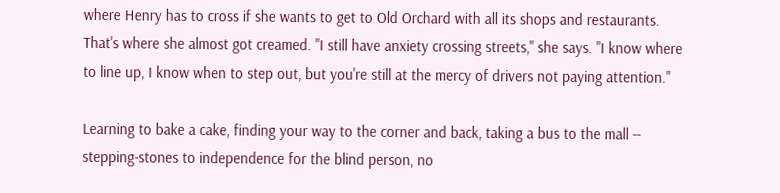where Henry has to cross if she wants to get to Old Orchard with all its shops and restaurants. That's where she almost got creamed. "I still have anxiety crossing streets," she says. "I know where to line up, I know when to step out, but you're still at the mercy of drivers not paying attention."

Learning to bake a cake, finding your way to the corner and back, taking a bus to the mall -- stepping-stones to independence for the blind person, no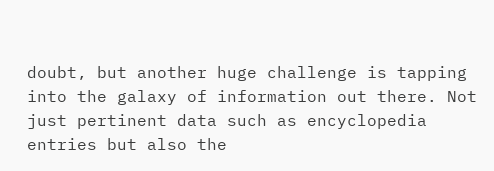doubt, but another huge challenge is tapping into the galaxy of information out there. Not just pertinent data such as encyclopedia entries but also the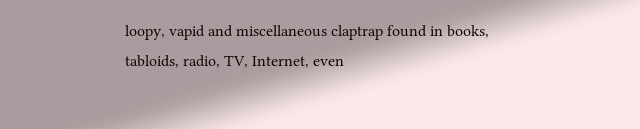loopy, vapid and miscellaneous claptrap found in books, tabloids, radio, TV, Internet, even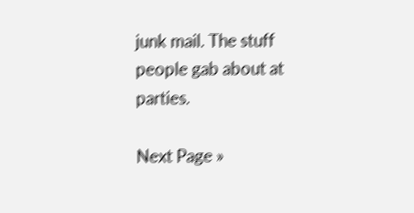junk mail. The stuff people gab about at parties.

Next Page »